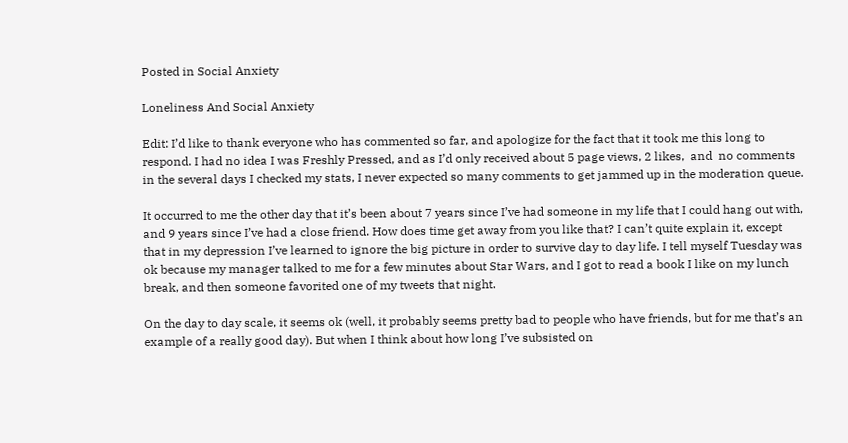Posted in Social Anxiety

Loneliness And Social Anxiety

Edit: I’d like to thank everyone who has commented so far, and apologize for the fact that it took me this long to respond. I had no idea I was Freshly Pressed, and as I’d only received about 5 page views, 2 likes,  and  no comments in the several days I checked my stats, I never expected so many comments to get jammed up in the moderation queue.

It occurred to me the other day that it’s been about 7 years since I’ve had someone in my life that I could hang out with, and 9 years since I’ve had a close friend. How does time get away from you like that? I can’t quite explain it, except that in my depression I’ve learned to ignore the big picture in order to survive day to day life. I tell myself Tuesday was ok because my manager talked to me for a few minutes about Star Wars, and I got to read a book I like on my lunch break, and then someone favorited one of my tweets that night.

On the day to day scale, it seems ok (well, it probably seems pretty bad to people who have friends, but for me that’s an example of a really good day). But when I think about how long I’ve subsisted on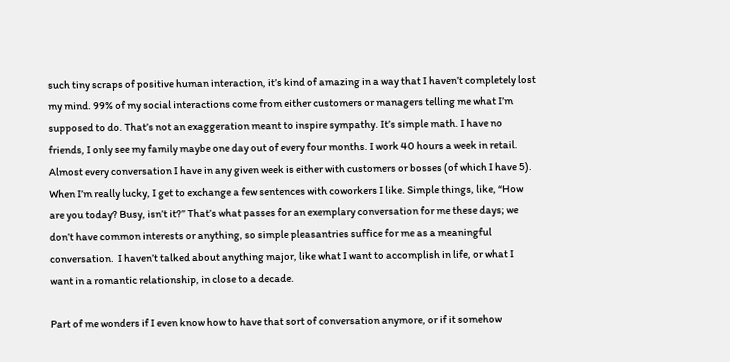such tiny scraps of positive human interaction, it’s kind of amazing in a way that I haven’t completely lost my mind. 99% of my social interactions come from either customers or managers telling me what I’m supposed to do. That’s not an exaggeration meant to inspire sympathy. It’s simple math. I have no friends, I only see my family maybe one day out of every four months. I work 40 hours a week in retail. Almost every conversation I have in any given week is either with customers or bosses (of which I have 5). When I’m really lucky, I get to exchange a few sentences with coworkers I like. Simple things, like, “How are you today? Busy, isn’t it?” That’s what passes for an exemplary conversation for me these days; we don’t have common interests or anything, so simple pleasantries suffice for me as a meaningful conversation.  I haven’t talked about anything major, like what I want to accomplish in life, or what I want in a romantic relationship, in close to a decade.

Part of me wonders if I even know how to have that sort of conversation anymore, or if it somehow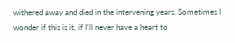withered away and died in the intervening years. Sometimes I wonder if this is it, if I’ll never have a heart to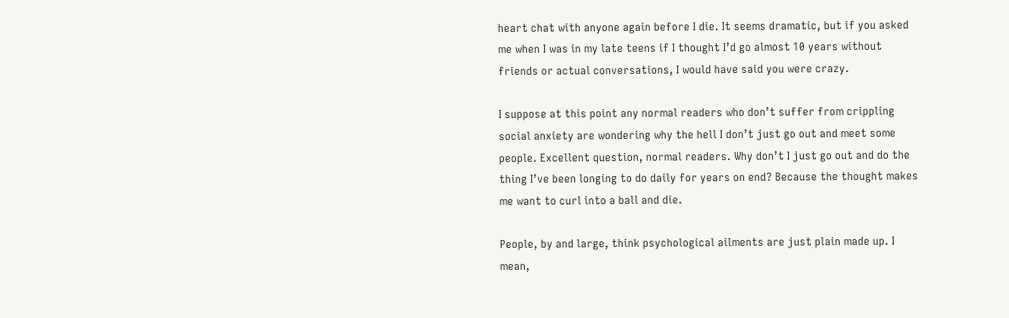heart chat with anyone again before I die. It seems dramatic, but if you asked me when I was in my late teens if I thought I’d go almost 10 years without friends or actual conversations, I would have said you were crazy.

I suppose at this point any normal readers who don’t suffer from crippling social anxiety are wondering why the hell I don’t just go out and meet some people. Excellent question, normal readers. Why don’t I just go out and do the thing I’ve been longing to do daily for years on end? Because the thought makes me want to curl into a ball and die.

People, by and large, think psychological ailments are just plain made up. I mean,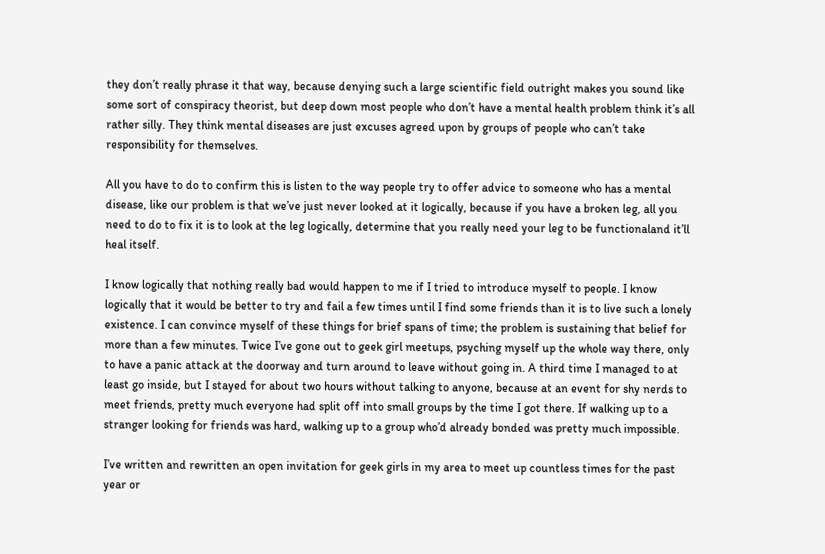they don’t really phrase it that way, because denying such a large scientific field outright makes you sound like some sort of conspiracy theorist, but deep down most people who don’t have a mental health problem think it’s all rather silly. They think mental diseases are just excuses agreed upon by groups of people who can’t take responsibility for themselves.

All you have to do to confirm this is listen to the way people try to offer advice to someone who has a mental disease, like our problem is that we’ve just never looked at it logically, because if you have a broken leg, all you need to do to fix it is to look at the leg logically, determine that you really need your leg to be functionaland it’ll heal itself.

I know logically that nothing really bad would happen to me if I tried to introduce myself to people. I know logically that it would be better to try and fail a few times until I find some friends than it is to live such a lonely existence. I can convince myself of these things for brief spans of time; the problem is sustaining that belief for more than a few minutes. Twice I’ve gone out to geek girl meetups, psyching myself up the whole way there, only to have a panic attack at the doorway and turn around to leave without going in. A third time I managed to at least go inside, but I stayed for about two hours without talking to anyone, because at an event for shy nerds to meet friends, pretty much everyone had split off into small groups by the time I got there. If walking up to a stranger looking for friends was hard, walking up to a group who’d already bonded was pretty much impossible.

I’ve written and rewritten an open invitation for geek girls in my area to meet up countless times for the past year or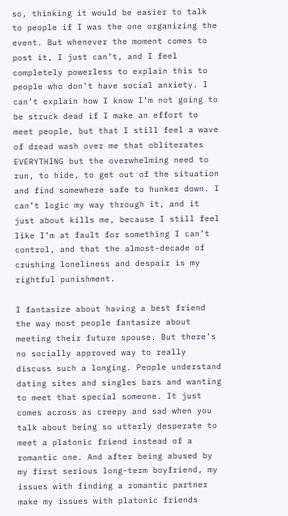so, thinking it would be easier to talk to people if I was the one organizing the event. But whenever the moment comes to post it, I just can’t, and I feel completely powerless to explain this to people who don’t have social anxiety. I can’t explain how I know I’m not going to be struck dead if I make an effort to meet people, but that I still feel a wave of dread wash over me that obliterates EVERYTHING but the overwhelming need to run, to hide, to get out of the situation and find somewhere safe to hunker down. I can’t logic my way through it, and it just about kills me, because I still feel like I’m at fault for something I can’t control, and that the almost-decade of crushing loneliness and despair is my rightful punishment.

I fantasize about having a best friend the way most people fantasize about meeting their future spouse. But there’s no socially approved way to really discuss such a longing. People understand dating sites and singles bars and wanting to meet that special someone. It just comes across as creepy and sad when you talk about being so utterly desperate to meet a platonic friend instead of a romantic one. And after being abused by my first serious long-term boyfriend, my issues with finding a romantic partner make my issues with platonic friends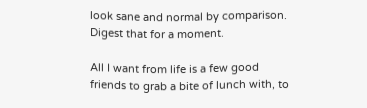look sane and normal by comparison. Digest that for a moment.

All I want from life is a few good friends to grab a bite of lunch with, to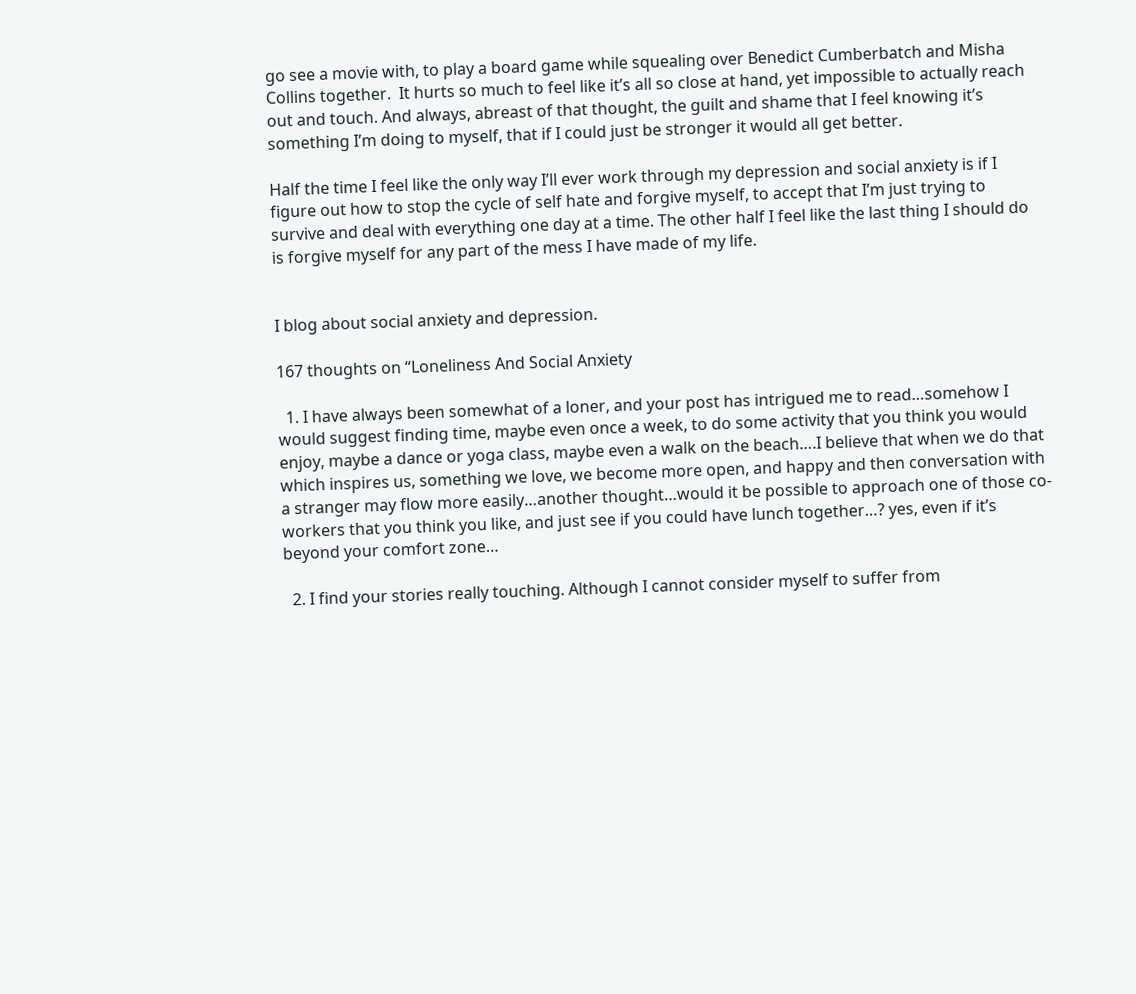go see a movie with, to play a board game while squealing over Benedict Cumberbatch and Misha Collins together.  It hurts so much to feel like it’s all so close at hand, yet impossible to actually reach out and touch. And always, abreast of that thought, the guilt and shame that I feel knowing it’s something I’m doing to myself, that if I could just be stronger it would all get better.

Half the time I feel like the only way I’ll ever work through my depression and social anxiety is if I figure out how to stop the cycle of self hate and forgive myself, to accept that I’m just trying to survive and deal with everything one day at a time. The other half I feel like the last thing I should do is forgive myself for any part of the mess I have made of my life.


I blog about social anxiety and depression.

167 thoughts on “Loneliness And Social Anxiety

  1. I have always been somewhat of a loner, and your post has intrigued me to read…somehow I would suggest finding time, maybe even once a week, to do some activity that you think you would enjoy, maybe a dance or yoga class, maybe even a walk on the beach….I believe that when we do that which inspires us, something we love, we become more open, and happy and then conversation with a stranger may flow more easily…another thought…would it be possible to approach one of those co-workers that you think you like, and just see if you could have lunch together…? yes, even if it’s beyond your comfort zone…

  2. I find your stories really touching. Although I cannot consider myself to suffer from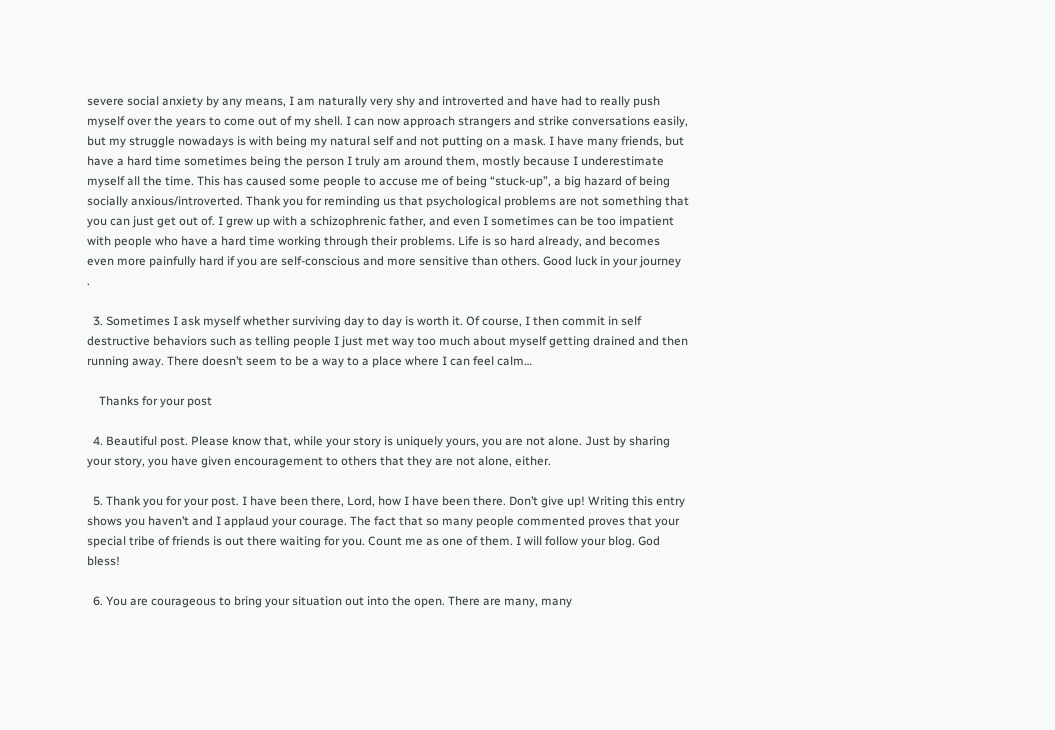severe social anxiety by any means, I am naturally very shy and introverted and have had to really push myself over the years to come out of my shell. I can now approach strangers and strike conversations easily, but my struggle nowadays is with being my natural self and not putting on a mask. I have many friends, but have a hard time sometimes being the person I truly am around them, mostly because I underestimate myself all the time. This has caused some people to accuse me of being “stuck-up”, a big hazard of being socially anxious/introverted. Thank you for reminding us that psychological problems are not something that you can just get out of. I grew up with a schizophrenic father, and even I sometimes can be too impatient with people who have a hard time working through their problems. Life is so hard already, and becomes even more painfully hard if you are self-conscious and more sensitive than others. Good luck in your journey  .

  3. Sometimes I ask myself whether surviving day to day is worth it. Of course, I then commit in self destructive behaviors such as telling people I just met way too much about myself getting drained and then running away. There doesn’t seem to be a way to a place where I can feel calm…

    Thanks for your post

  4. Beautiful post. Please know that, while your story is uniquely yours, you are not alone. Just by sharing your story, you have given encouragement to others that they are not alone, either.

  5. Thank you for your post. I have been there, Lord, how I have been there. Don’t give up! Writing this entry shows you haven’t and I applaud your courage. The fact that so many people commented proves that your special tribe of friends is out there waiting for you. Count me as one of them. I will follow your blog. God bless!

  6. You are courageous to bring your situation out into the open. There are many, many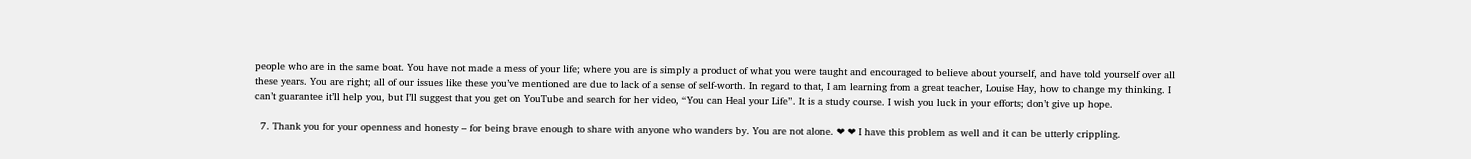people who are in the same boat. You have not made a mess of your life; where you are is simply a product of what you were taught and encouraged to believe about yourself, and have told yourself over all these years. You are right; all of our issues like these you’ve mentioned are due to lack of a sense of self-worth. In regard to that, I am learning from a great teacher, Louise Hay, how to change my thinking. I can’t guarantee it’ll help you, but I’ll suggest that you get on YouTube and search for her video, “You can Heal your Life”. It is a study course. I wish you luck in your efforts; don’t give up hope.

  7. Thank you for your openness and honesty – for being brave enough to share with anyone who wanders by. You are not alone. ❤ ❤ I have this problem as well and it can be utterly crippling.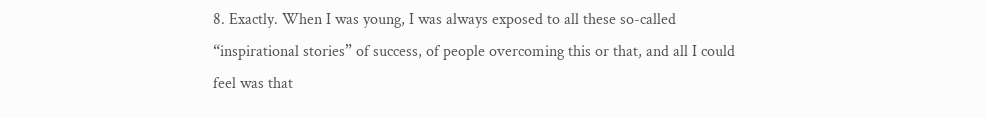8. Exactly. When I was young, I was always exposed to all these so-called “inspirational stories” of success, of people overcoming this or that, and all I could feel was that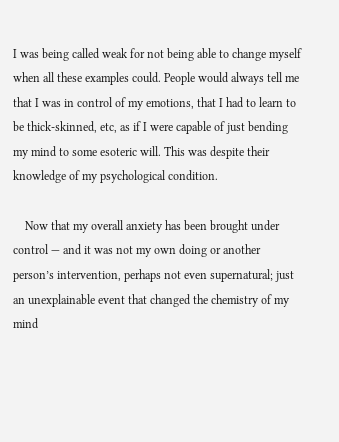I was being called weak for not being able to change myself when all these examples could. People would always tell me that I was in control of my emotions, that I had to learn to be thick-skinned, etc, as if I were capable of just bending my mind to some esoteric will. This was despite their knowledge of my psychological condition.

    Now that my overall anxiety has been brought under control — and it was not my own doing or another person’s intervention, perhaps not even supernatural; just an unexplainable event that changed the chemistry of my mind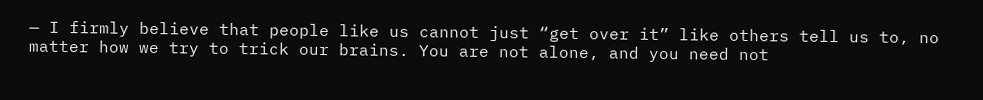— I firmly believe that people like us cannot just “get over it” like others tell us to, no matter how we try to trick our brains. You are not alone, and you need not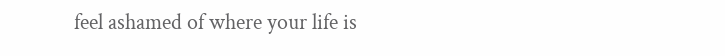feel ashamed of where your life is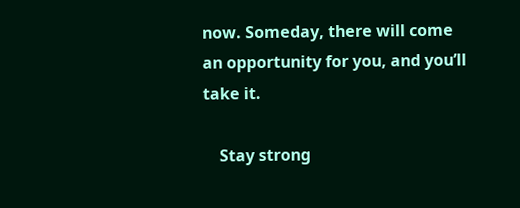now. Someday, there will come an opportunity for you, and you’ll take it.

    Stay strong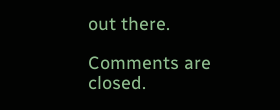out there.

Comments are closed.